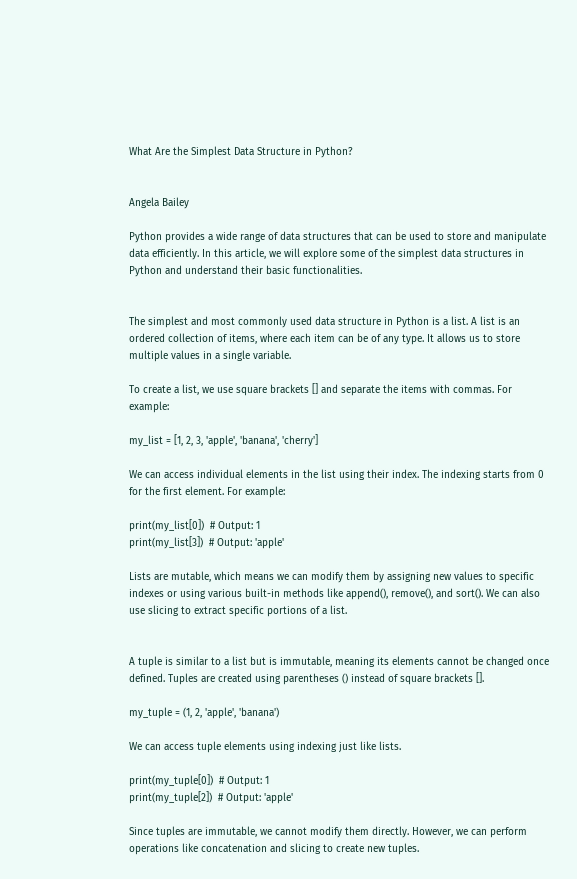What Are the Simplest Data Structure in Python?


Angela Bailey

Python provides a wide range of data structures that can be used to store and manipulate data efficiently. In this article, we will explore some of the simplest data structures in Python and understand their basic functionalities.


The simplest and most commonly used data structure in Python is a list. A list is an ordered collection of items, where each item can be of any type. It allows us to store multiple values in a single variable.

To create a list, we use square brackets [] and separate the items with commas. For example:

my_list = [1, 2, 3, 'apple', 'banana', 'cherry']

We can access individual elements in the list using their index. The indexing starts from 0 for the first element. For example:

print(my_list[0])  # Output: 1
print(my_list[3])  # Output: 'apple'

Lists are mutable, which means we can modify them by assigning new values to specific indexes or using various built-in methods like append(), remove(), and sort(). We can also use slicing to extract specific portions of a list.


A tuple is similar to a list but is immutable, meaning its elements cannot be changed once defined. Tuples are created using parentheses () instead of square brackets [].

my_tuple = (1, 2, 'apple', 'banana')

We can access tuple elements using indexing just like lists.

print(my_tuple[0])  # Output: 1
print(my_tuple[2])  # Output: 'apple'

Since tuples are immutable, we cannot modify them directly. However, we can perform operations like concatenation and slicing to create new tuples.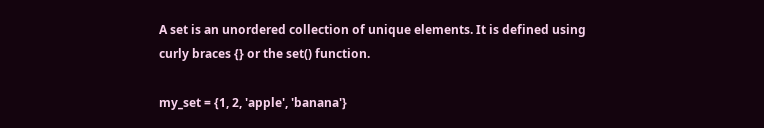A set is an unordered collection of unique elements. It is defined using curly braces {} or the set() function.

my_set = {1, 2, 'apple', 'banana'}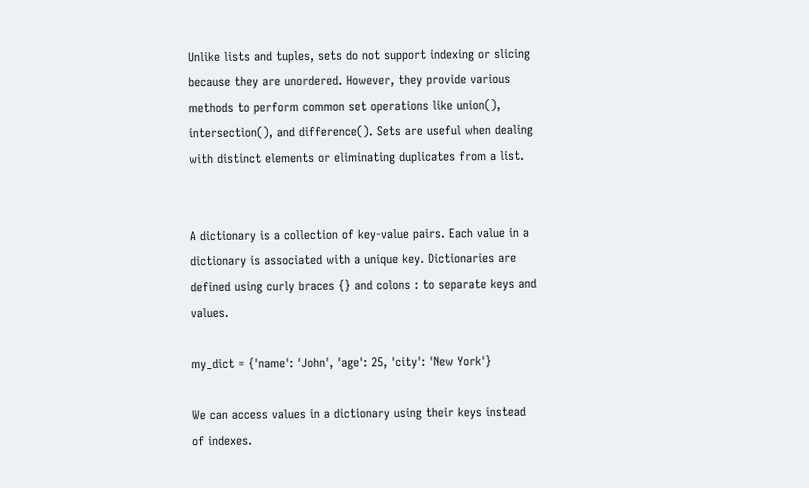Unlike lists and tuples, sets do not support indexing or slicing because they are unordered. However, they provide various methods to perform common set operations like union(), intersection(), and difference(). Sets are useful when dealing with distinct elements or eliminating duplicates from a list.


A dictionary is a collection of key-value pairs. Each value in a dictionary is associated with a unique key. Dictionaries are defined using curly braces {} and colons : to separate keys and values.

my_dict = {'name': 'John', 'age': 25, 'city': 'New York'}

We can access values in a dictionary using their keys instead of indexes.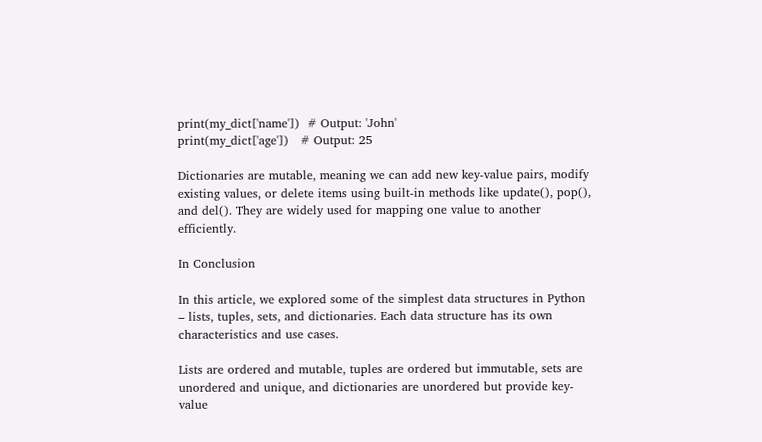print(my_dict['name'])  # Output: 'John'
print(my_dict['age'])   # Output: 25

Dictionaries are mutable, meaning we can add new key-value pairs, modify existing values, or delete items using built-in methods like update(), pop(), and del(). They are widely used for mapping one value to another efficiently.

In Conclusion

In this article, we explored some of the simplest data structures in Python – lists, tuples, sets, and dictionaries. Each data structure has its own characteristics and use cases.

Lists are ordered and mutable, tuples are ordered but immutable, sets are unordered and unique, and dictionaries are unordered but provide key-value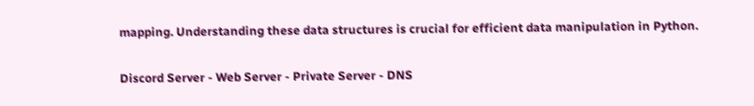mapping. Understanding these data structures is crucial for efficient data manipulation in Python.

Discord Server - Web Server - Private Server - DNS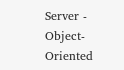Server - Object-Oriented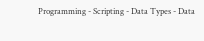Programming - Scripting - Data Types - Data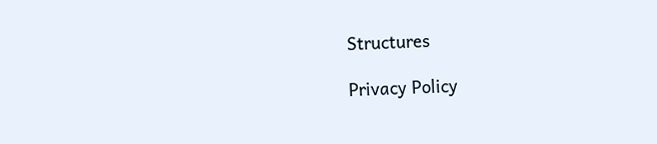Structures

Privacy Policy